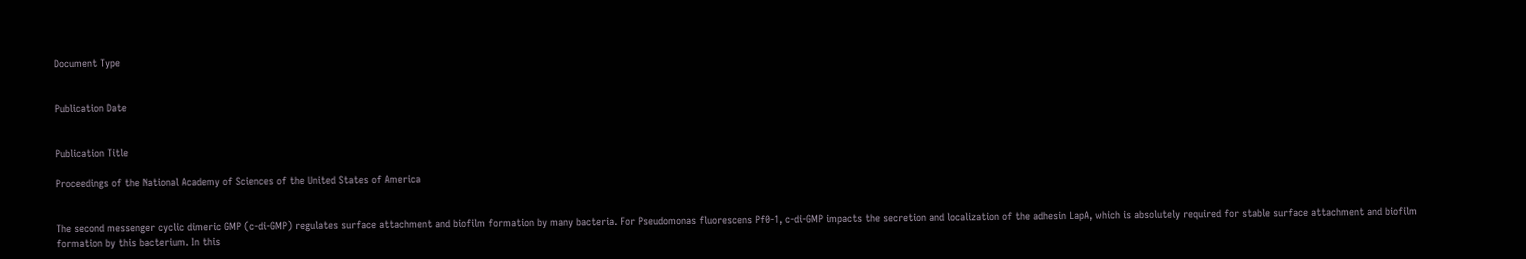Document Type


Publication Date


Publication Title

Proceedings of the National Academy of Sciences of the United States of America


The second messenger cyclic dimeric GMP (c-di-GMP) regulates surface attachment and biofilm formation by many bacteria. For Pseudomonas fluorescens Pf0-1, c-di-GMP impacts the secretion and localization of the adhesin LapA, which is absolutely required for stable surface attachment and biofilm formation by this bacterium. In this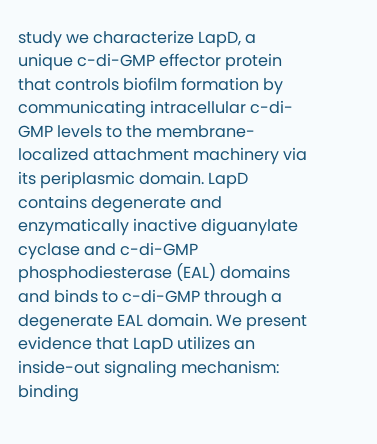study we characterize LapD, a unique c-di-GMP effector protein that controls biofilm formation by communicating intracellular c-di-GMP levels to the membrane-localized attachment machinery via its periplasmic domain. LapD contains degenerate and enzymatically inactive diguanylate cyclase and c-di-GMP phosphodiesterase (EAL) domains and binds to c-di-GMP through a degenerate EAL domain. We present evidence that LapD utilizes an inside-out signaling mechanism: binding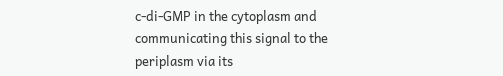c-di-GMP in the cytoplasm and communicating this signal to the periplasm via its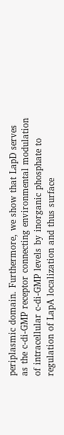periplasmic domain. Furthermore, we show that LapD serves as the c-di-GMP receptor connecting environmental modulation of intracellular c-di-GMP levels by inorganic phosphate to regulation of LapA localization and thus surface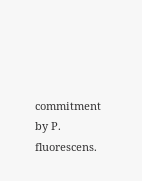commitment by P. fluorescens.